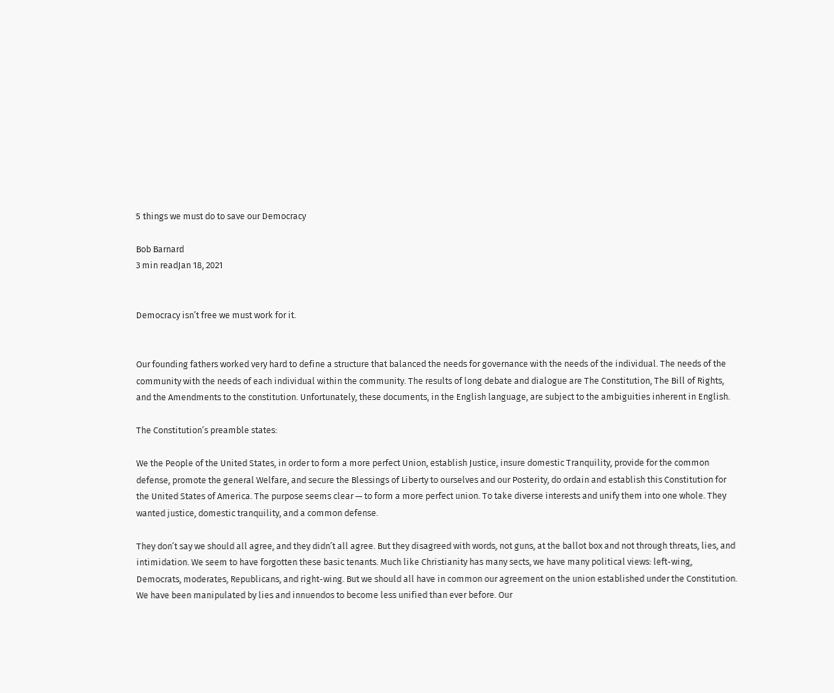5 things we must do to save our Democracy

Bob Barnard
3 min readJan 18, 2021


Democracy isn’t free we must work for it.


Our founding fathers worked very hard to define a structure that balanced the needs for governance with the needs of the individual. The needs of the community with the needs of each individual within the community. The results of long debate and dialogue are The Constitution, The Bill of Rights, and the Amendments to the constitution. Unfortunately, these documents, in the English language, are subject to the ambiguities inherent in English.

The Constitution’s preamble states:

We the People of the United States, in order to form a more perfect Union, establish Justice, insure domestic Tranquility, provide for the common defense, promote the general Welfare, and secure the Blessings of Liberty to ourselves and our Posterity, do ordain and establish this Constitution for the United States of America. The purpose seems clear — to form a more perfect union. To take diverse interests and unify them into one whole. They wanted justice, domestic tranquility, and a common defense.

They don’t say we should all agree, and they didn’t all agree. But they disagreed with words, not guns, at the ballot box and not through threats, lies, and intimidation. We seem to have forgotten these basic tenants. Much like Christianity has many sects, we have many political views: left-wing, Democrats, moderates, Republicans, and right-wing. But we should all have in common our agreement on the union established under the Constitution. We have been manipulated by lies and innuendos to become less unified than ever before. Our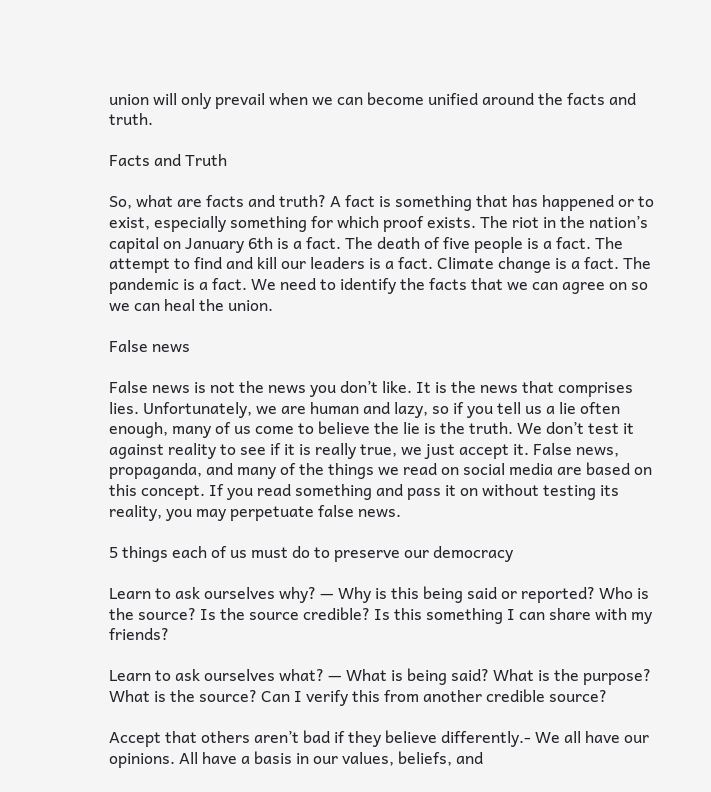union will only prevail when we can become unified around the facts and truth.

Facts and Truth

So, what are facts and truth? A fact is something that has happened or to exist, especially something for which proof exists. The riot in the nation’s capital on January 6th is a fact. The death of five people is a fact. The attempt to find and kill our leaders is a fact. Climate change is a fact. The pandemic is a fact. We need to identify the facts that we can agree on so we can heal the union.

False news

False news is not the news you don’t like. It is the news that comprises lies. Unfortunately, we are human and lazy, so if you tell us a lie often enough, many of us come to believe the lie is the truth. We don’t test it against reality to see if it is really true, we just accept it. False news, propaganda, and many of the things we read on social media are based on this concept. If you read something and pass it on without testing its reality, you may perpetuate false news.

5 things each of us must do to preserve our democracy

Learn to ask ourselves why? — Why is this being said or reported? Who is the source? Is the source credible? Is this something I can share with my friends?

Learn to ask ourselves what? — What is being said? What is the purpose? What is the source? Can I verify this from another credible source?

Accept that others aren’t bad if they believe differently.- We all have our opinions. All have a basis in our values, beliefs, and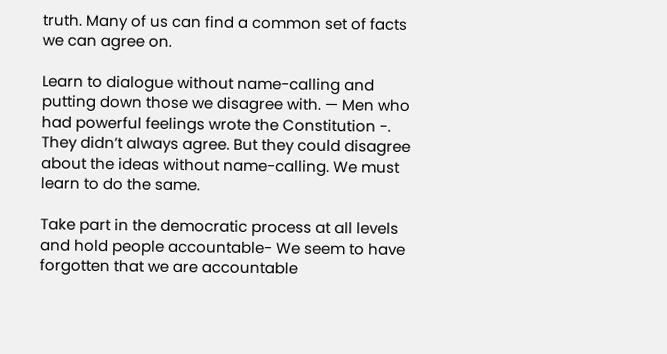truth. Many of us can find a common set of facts we can agree on.

Learn to dialogue without name-calling and putting down those we disagree with. — Men who had powerful feelings wrote the Constitution -. They didn’t always agree. But they could disagree about the ideas without name-calling. We must learn to do the same.

Take part in the democratic process at all levels and hold people accountable- We seem to have forgotten that we are accountable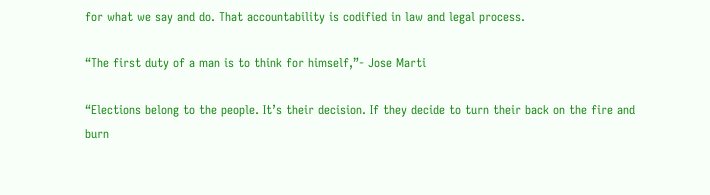for what we say and do. That accountability is codified in law and legal process.

“The first duty of a man is to think for himself,”- Jose Marti

“Elections belong to the people. It’s their decision. If they decide to turn their back on the fire and burn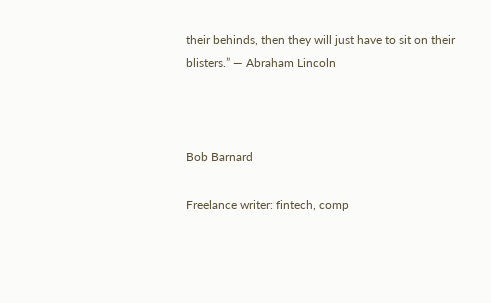their behinds, then they will just have to sit on their blisters.” — Abraham Lincoln



Bob Barnard

Freelance writer: fintech, comp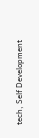tech, Self Development